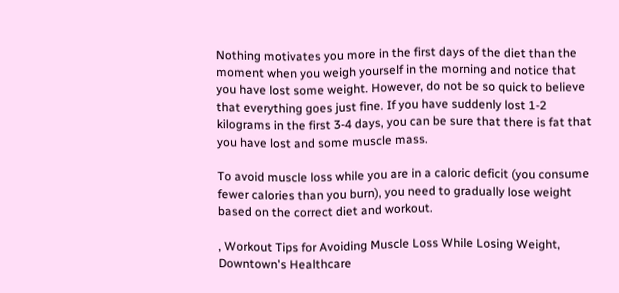Nothing motivates you more in the first days of the diet than the moment when you weigh yourself in the morning and notice that you have lost some weight. However, do not be so quick to believe that everything goes just fine. If you have suddenly lost 1-2 kilograms in the first 3-4 days, you can be sure that there is fat that you have lost and some muscle mass.

To avoid muscle loss while you are in a caloric deficit (you consume fewer calories than you burn), you need to gradually lose weight based on the correct diet and workout.

, Workout Tips for Avoiding Muscle Loss While Losing Weight, Downtown's Healthcare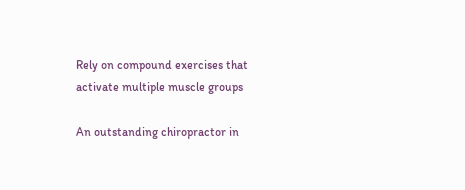Rely on compound exercises that activate multiple muscle groups

An outstanding chiropractor in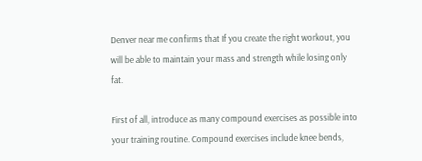Denver near me confirms that If you create the right workout, you will be able to maintain your mass and strength while losing only fat.

First of all, introduce as many compound exercises as possible into your training routine. Compound exercises include knee bends,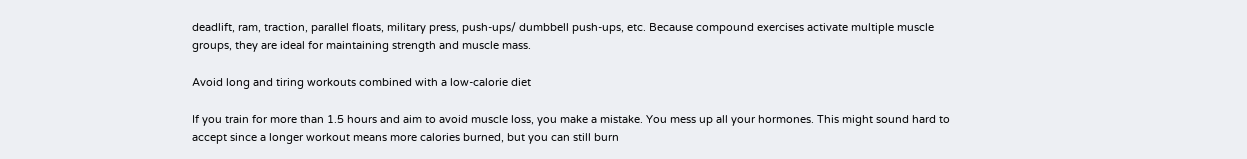deadlift, ram, traction, parallel floats, military press, push-ups/ dumbbell push-ups, etc. Because compound exercises activate multiple muscle groups, they are ideal for maintaining strength and muscle mass.

Avoid long and tiring workouts combined with a low-calorie diet

If you train for more than 1.5 hours and aim to avoid muscle loss, you make a mistake. You mess up all your hormones. This might sound hard to accept since a longer workout means more calories burned, but you can still burn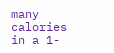many calories in a 1-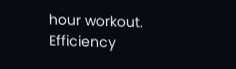hour workout. Efficiency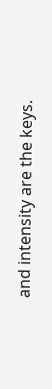and intensity are the keys.